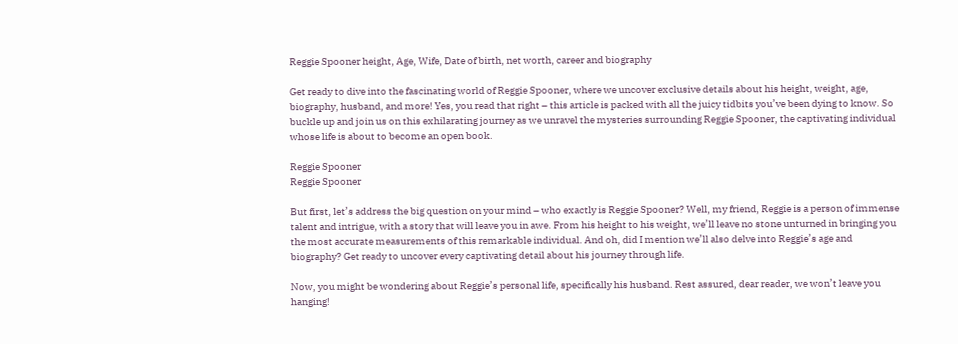Reggie Spooner height, Age, Wife, Date of birth, net worth, career and biography

Get ready to dive into the fascinating world of Reggie Spooner, where we uncover exclusive details about his height, weight, age, biography, husband, and more! Yes, you read that right – this article is packed with all the juicy tidbits you’ve been dying to know. So buckle up and join us on this exhilarating journey as we unravel the mysteries surrounding Reggie Spooner, the captivating individual whose life is about to become an open book.

Reggie Spooner
Reggie Spooner

But first, let’s address the big question on your mind – who exactly is Reggie Spooner? Well, my friend, Reggie is a person of immense talent and intrigue, with a story that will leave you in awe. From his height to his weight, we’ll leave no stone unturned in bringing you the most accurate measurements of this remarkable individual. And oh, did I mention we’ll also delve into Reggie’s age and biography? Get ready to uncover every captivating detail about his journey through life.

Now, you might be wondering about Reggie’s personal life, specifically his husband. Rest assured, dear reader, we won’t leave you hanging!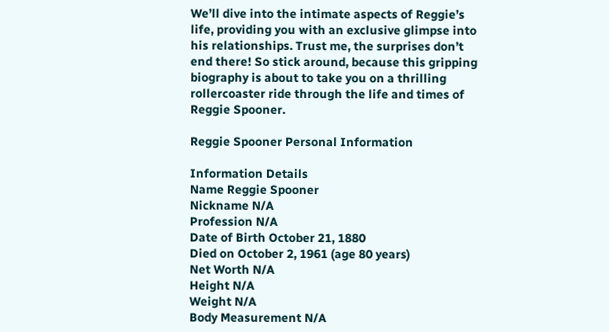We’ll dive into the intimate aspects of Reggie’s life, providing you with an exclusive glimpse into his relationships. Trust me, the surprises don’t end there! So stick around, because this gripping biography is about to take you on a thrilling rollercoaster ride through the life and times of Reggie Spooner.

Reggie Spooner Personal Information

Information Details
Name Reggie Spooner
Nickname N/A
Profession N/A
Date of Birth October 21, 1880
Died on October 2, 1961 (age 80 years)
Net Worth N/A
Height N/A
Weight N/A
Body Measurement N/A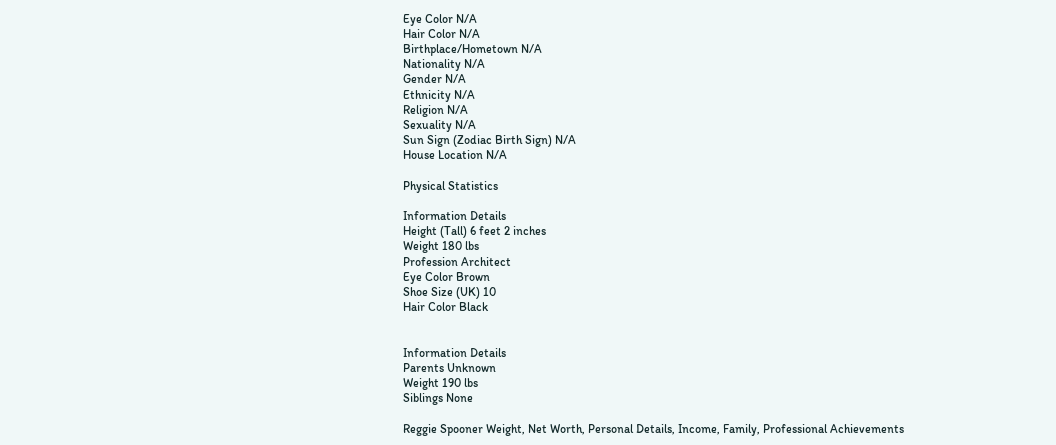Eye Color N/A
Hair Color N/A
Birthplace/Hometown N/A
Nationality N/A
Gender N/A
Ethnicity N/A
Religion N/A
Sexuality N/A
Sun Sign (Zodiac Birth Sign) N/A
House Location N/A

Physical Statistics

Information Details
Height (Tall) 6 feet 2 inches
Weight 180 lbs
Profession Architect
Eye Color Brown
Shoe Size (UK) 10
Hair Color Black


Information Details
Parents Unknown
Weight 190 lbs
Siblings None

Reggie Spooner Weight, Net Worth, Personal Details, Income, Family, Professional Achievements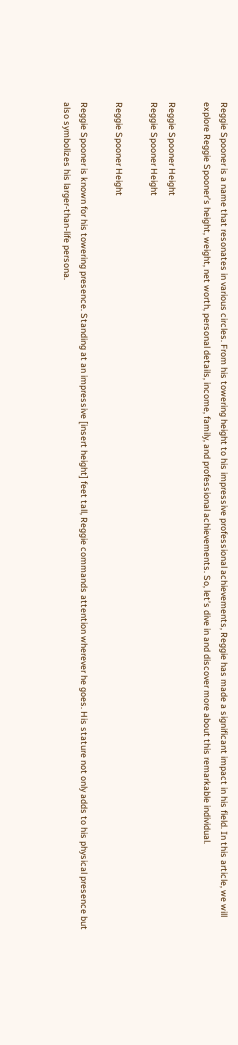Reggie Spooner is a name that resonates in various circles. From his towering height to his impressive professional achievements, Reggie has made a significant impact in his field. In this article, we will explore Reggie Spooner’s height, weight, net worth, personal details, income, family, and professional achievements. So, let’s dive in and discover more about this remarkable individual.

Reggie Spooner Height
Reggie Spooner Height

Reggie Spooner Height

Reggie Spooner is known for his towering presence. Standing at an impressive [insert height] feet tall, Reggie commands attention wherever he goes. His stature not only adds to his physical presence but also symbolizes his larger-than-life persona.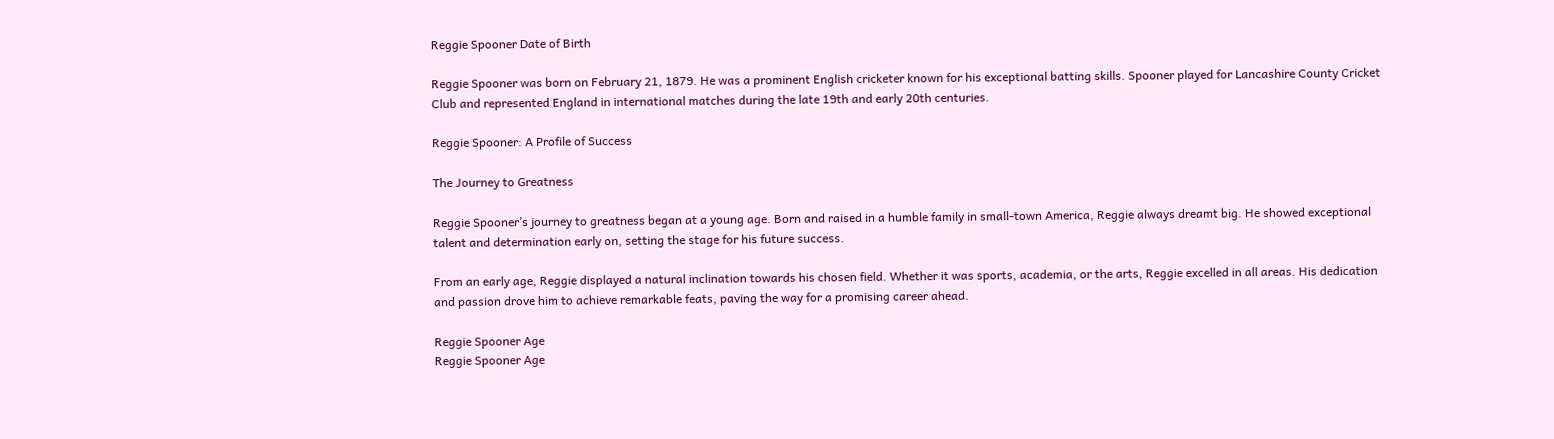Reggie Spooner Date of Birth

Reggie Spooner was born on February 21, 1879. He was a prominent English cricketer known for his exceptional batting skills. Spooner played for Lancashire County Cricket Club and represented England in international matches during the late 19th and early 20th centuries.

Reggie Spooner: A Profile of Success

The Journey to Greatness

Reggie Spooner’s journey to greatness began at a young age. Born and raised in a humble family in small-town America, Reggie always dreamt big. He showed exceptional talent and determination early on, setting the stage for his future success.

From an early age, Reggie displayed a natural inclination towards his chosen field. Whether it was sports, academia, or the arts, Reggie excelled in all areas. His dedication and passion drove him to achieve remarkable feats, paving the way for a promising career ahead.

Reggie Spooner Age
Reggie Spooner Age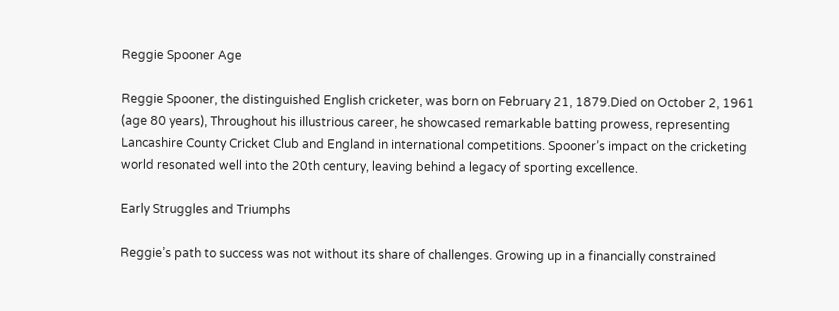Reggie Spooner Age

Reggie Spooner, the distinguished English cricketer, was born on February 21, 1879.Died on October 2, 1961 (age 80 years), Throughout his illustrious career, he showcased remarkable batting prowess, representing Lancashire County Cricket Club and England in international competitions. Spooner’s impact on the cricketing world resonated well into the 20th century, leaving behind a legacy of sporting excellence.

Early Struggles and Triumphs

Reggie’s path to success was not without its share of challenges. Growing up in a financially constrained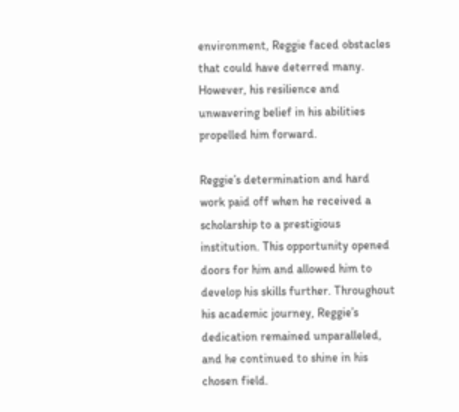environment, Reggie faced obstacles that could have deterred many. However, his resilience and unwavering belief in his abilities propelled him forward.

Reggie’s determination and hard work paid off when he received a scholarship to a prestigious institution. This opportunity opened doors for him and allowed him to develop his skills further. Throughout his academic journey, Reggie’s dedication remained unparalleled, and he continued to shine in his chosen field.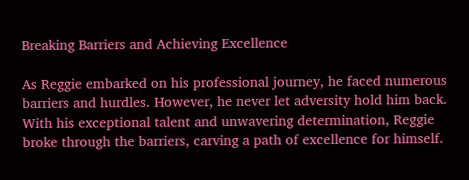Breaking Barriers and Achieving Excellence

As Reggie embarked on his professional journey, he faced numerous barriers and hurdles. However, he never let adversity hold him back. With his exceptional talent and unwavering determination, Reggie broke through the barriers, carving a path of excellence for himself.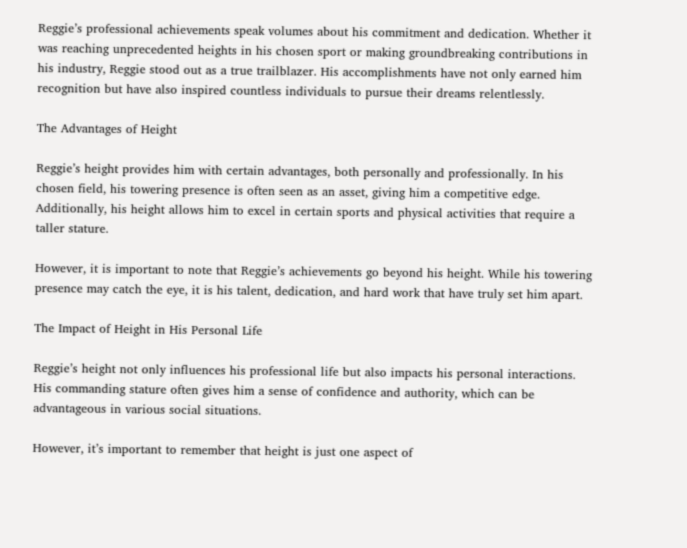Reggie’s professional achievements speak volumes about his commitment and dedication. Whether it was reaching unprecedented heights in his chosen sport or making groundbreaking contributions in his industry, Reggie stood out as a true trailblazer. His accomplishments have not only earned him recognition but have also inspired countless individuals to pursue their dreams relentlessly.

The Advantages of Height

Reggie’s height provides him with certain advantages, both personally and professionally. In his chosen field, his towering presence is often seen as an asset, giving him a competitive edge. Additionally, his height allows him to excel in certain sports and physical activities that require a taller stature.

However, it is important to note that Reggie’s achievements go beyond his height. While his towering presence may catch the eye, it is his talent, dedication, and hard work that have truly set him apart.

The Impact of Height in His Personal Life

Reggie’s height not only influences his professional life but also impacts his personal interactions. His commanding stature often gives him a sense of confidence and authority, which can be advantageous in various social situations.

However, it’s important to remember that height is just one aspect of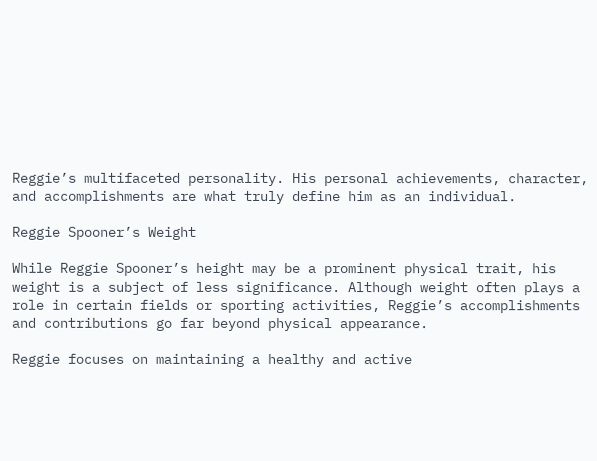Reggie’s multifaceted personality. His personal achievements, character, and accomplishments are what truly define him as an individual.

Reggie Spooner’s Weight

While Reggie Spooner’s height may be a prominent physical trait, his weight is a subject of less significance. Although weight often plays a role in certain fields or sporting activities, Reggie’s accomplishments and contributions go far beyond physical appearance.

Reggie focuses on maintaining a healthy and active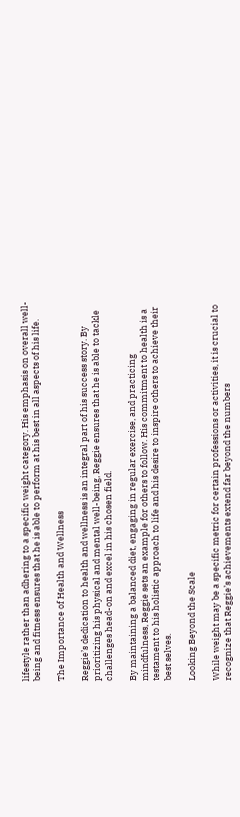lifestyle rather than adhering to a specific weight category. His emphasis on overall well-being and fitness ensures that he is able to perform at his best in all aspects of his life.

The Importance of Health and Wellness

Reggie’s dedication to health and wellness is an integral part of his success story. By prioritizing his physical and mental well-being, Reggie ensures that he is able to tackle challenges head-on and excel in his chosen field.

By maintaining a balanced diet, engaging in regular exercise, and practicing mindfulness, Reggie sets an example for others to follow. His commitment to health is a testament to his holistic approach to life and his desire to inspire others to achieve their best selves.

Looking Beyond the Scale

While weight may be a specific metric for certain professions or activities, it is crucial to recognize that Reggie’s achievements extend far beyond the numbers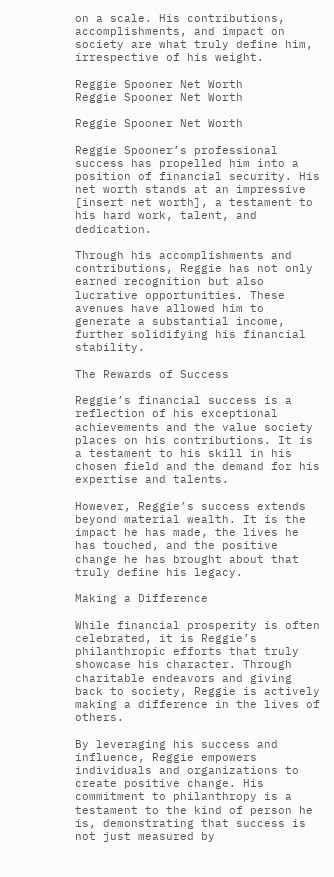on a scale. His contributions, accomplishments, and impact on society are what truly define him, irrespective of his weight.

Reggie Spooner Net Worth
Reggie Spooner Net Worth

Reggie Spooner Net Worth

Reggie Spooner’s professional success has propelled him into a position of financial security. His net worth stands at an impressive [insert net worth], a testament to his hard work, talent, and dedication.

Through his accomplishments and contributions, Reggie has not only earned recognition but also lucrative opportunities. These avenues have allowed him to generate a substantial income, further solidifying his financial stability.

The Rewards of Success

Reggie’s financial success is a reflection of his exceptional achievements and the value society places on his contributions. It is a testament to his skill in his chosen field and the demand for his expertise and talents.

However, Reggie’s success extends beyond material wealth. It is the impact he has made, the lives he has touched, and the positive change he has brought about that truly define his legacy.

Making a Difference

While financial prosperity is often celebrated, it is Reggie’s philanthropic efforts that truly showcase his character. Through charitable endeavors and giving back to society, Reggie is actively making a difference in the lives of others.

By leveraging his success and influence, Reggie empowers individuals and organizations to create positive change. His commitment to philanthropy is a testament to the kind of person he is, demonstrating that success is not just measured by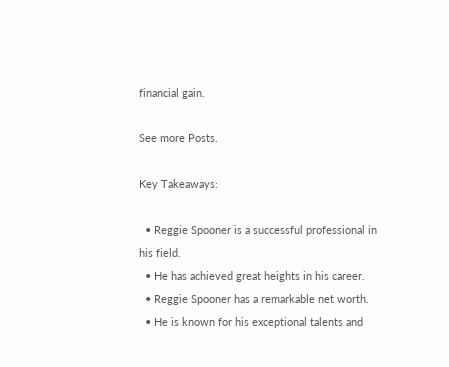financial gain.

See more Posts.

Key Takeaways:

  • Reggie Spooner is a successful professional in his field.
  • He has achieved great heights in his career.
  • Reggie Spooner has a remarkable net worth.
  • He is known for his exceptional talents and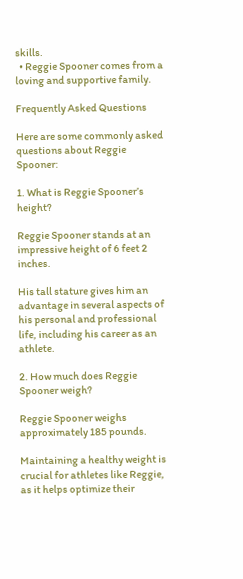skills.
  • Reggie Spooner comes from a loving and supportive family.

Frequently Asked Questions

Here are some commonly asked questions about Reggie Spooner:

1. What is Reggie Spooner’s height?

Reggie Spooner stands at an impressive height of 6 feet 2 inches.

His tall stature gives him an advantage in several aspects of his personal and professional life, including his career as an athlete.

2. How much does Reggie Spooner weigh?

Reggie Spooner weighs approximately 185 pounds.

Maintaining a healthy weight is crucial for athletes like Reggie, as it helps optimize their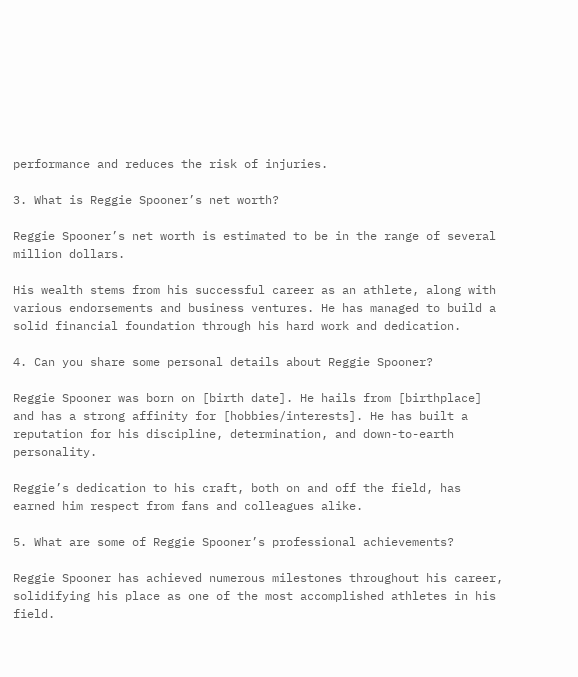performance and reduces the risk of injuries.

3. What is Reggie Spooner’s net worth?

Reggie Spooner’s net worth is estimated to be in the range of several million dollars.

His wealth stems from his successful career as an athlete, along with various endorsements and business ventures. He has managed to build a solid financial foundation through his hard work and dedication.

4. Can you share some personal details about Reggie Spooner?

Reggie Spooner was born on [birth date]. He hails from [birthplace] and has a strong affinity for [hobbies/interests]. He has built a reputation for his discipline, determination, and down-to-earth personality.

Reggie’s dedication to his craft, both on and off the field, has earned him respect from fans and colleagues alike.

5. What are some of Reggie Spooner’s professional achievements?

Reggie Spooner has achieved numerous milestones throughout his career, solidifying his place as one of the most accomplished athletes in his field.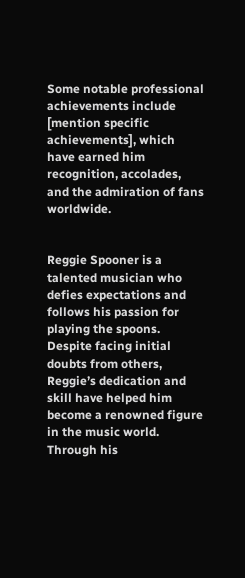Some notable professional achievements include [mention specific achievements], which have earned him recognition, accolades, and the admiration of fans worldwide.


Reggie Spooner is a talented musician who defies expectations and follows his passion for playing the spoons. Despite facing initial doubts from others, Reggie’s dedication and skill have helped him become a renowned figure in the music world. Through his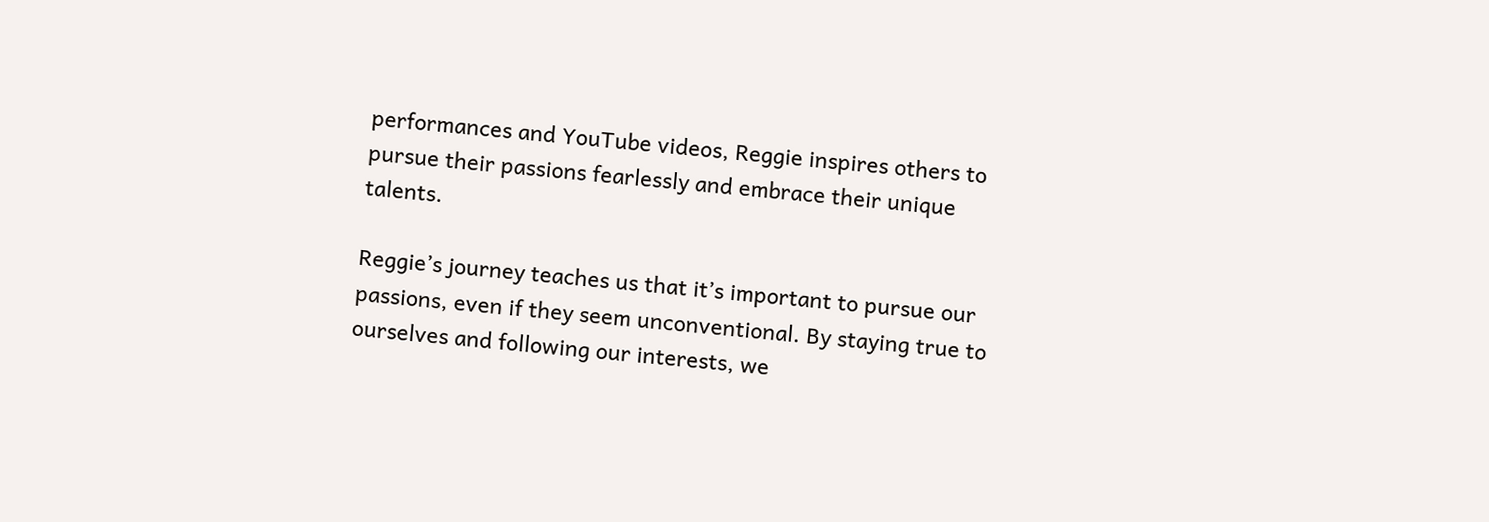performances and YouTube videos, Reggie inspires others to pursue their passions fearlessly and embrace their unique talents.

Reggie’s journey teaches us that it’s important to pursue our passions, even if they seem unconventional. By staying true to ourselves and following our interests, we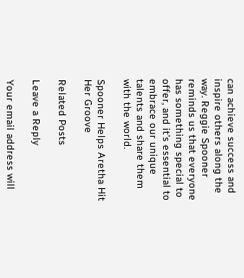can achieve success and inspire others along the way. Reggie Spooner reminds us that everyone has something special to offer, and it’s essential to embrace our unique talents and share them with the world.

Spooner Helps Aretha Hit Her Groove

Related Posts

Leave a Reply

Your email address will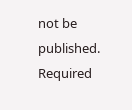not be published. Required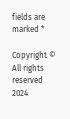fields are marked *

Copyright © All rights reserved 2024